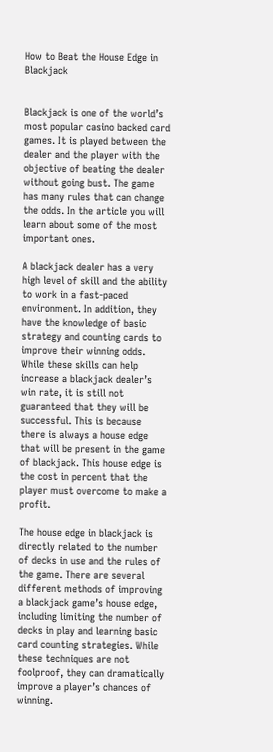How to Beat the House Edge in Blackjack


Blackjack is one of the world’s most popular casino backed card games. It is played between the dealer and the player with the objective of beating the dealer without going bust. The game has many rules that can change the odds. In the article you will learn about some of the most important ones.

A blackjack dealer has a very high level of skill and the ability to work in a fast-paced environment. In addition, they have the knowledge of basic strategy and counting cards to improve their winning odds. While these skills can help increase a blackjack dealer’s win rate, it is still not guaranteed that they will be successful. This is because there is always a house edge that will be present in the game of blackjack. This house edge is the cost in percent that the player must overcome to make a profit.

The house edge in blackjack is directly related to the number of decks in use and the rules of the game. There are several different methods of improving a blackjack game’s house edge, including limiting the number of decks in play and learning basic card counting strategies. While these techniques are not foolproof, they can dramatically improve a player’s chances of winning.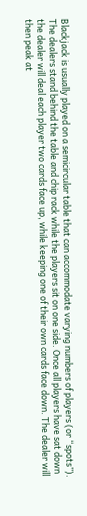Blackjack is usually played on a semicircular table that can accommodate varying numbers of players (or “spots”). The dealers stand behind the table and chip rack while the players sit on one side. Once all players have sat down the dealer will deal each player two cards face up, while keeping one of their own cards face down. The dealer will then peak at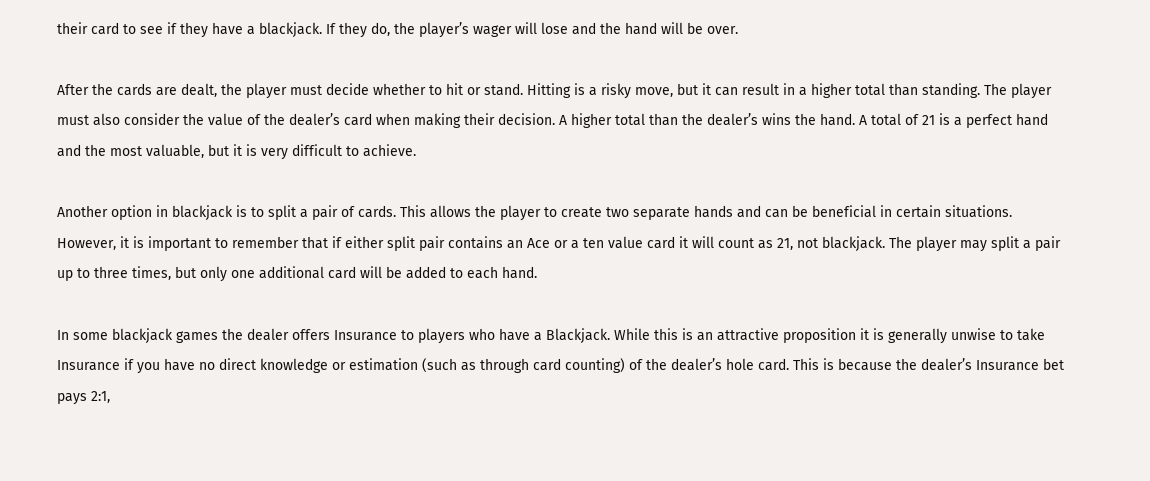their card to see if they have a blackjack. If they do, the player’s wager will lose and the hand will be over.

After the cards are dealt, the player must decide whether to hit or stand. Hitting is a risky move, but it can result in a higher total than standing. The player must also consider the value of the dealer’s card when making their decision. A higher total than the dealer’s wins the hand. A total of 21 is a perfect hand and the most valuable, but it is very difficult to achieve.

Another option in blackjack is to split a pair of cards. This allows the player to create two separate hands and can be beneficial in certain situations. However, it is important to remember that if either split pair contains an Ace or a ten value card it will count as 21, not blackjack. The player may split a pair up to three times, but only one additional card will be added to each hand.

In some blackjack games the dealer offers Insurance to players who have a Blackjack. While this is an attractive proposition it is generally unwise to take Insurance if you have no direct knowledge or estimation (such as through card counting) of the dealer’s hole card. This is because the dealer’s Insurance bet pays 2:1,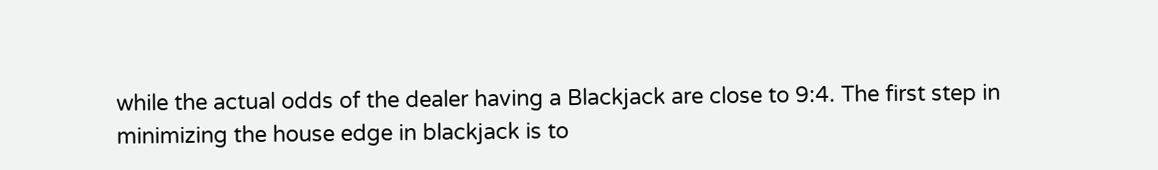while the actual odds of the dealer having a Blackjack are close to 9:4. The first step in minimizing the house edge in blackjack is to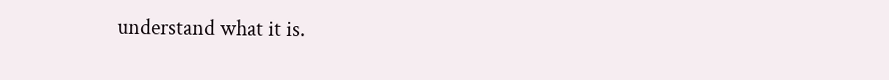understand what it is.